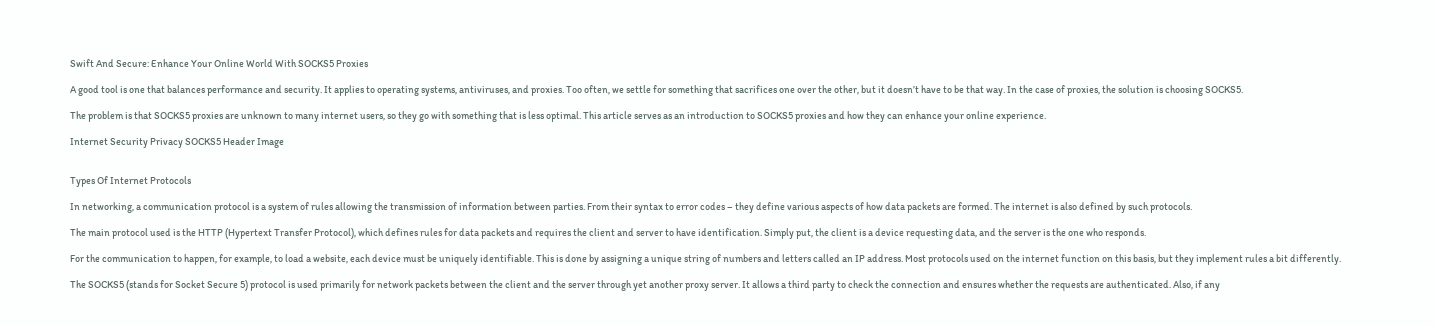Swift And Secure: Enhance Your Online World With SOCKS5 Proxies

A good tool is one that balances performance and security. It applies to operating systems, antiviruses, and proxies. Too often, we settle for something that sacrifices one over the other, but it doesn’t have to be that way. In the case of proxies, the solution is choosing SOCKS5.

The problem is that SOCKS5 proxies are unknown to many internet users, so they go with something that is less optimal. This article serves as an introduction to SOCKS5 proxies and how they can enhance your online experience.

Internet Security Privacy SOCKS5 Header Image


Types Of Internet Protocols

In networking, a communication protocol is a system of rules allowing the transmission of information between parties. From their syntax to error codes – they define various aspects of how data packets are formed. The internet is also defined by such protocols.

The main protocol used is the HTTP (Hypertext Transfer Protocol), which defines rules for data packets and requires the client and server to have identification. Simply put, the client is a device requesting data, and the server is the one who responds.

For the communication to happen, for example, to load a website, each device must be uniquely identifiable. This is done by assigning a unique string of numbers and letters called an IP address. Most protocols used on the internet function on this basis, but they implement rules a bit differently.

The SOCKS5 (stands for Socket Secure 5) protocol is used primarily for network packets between the client and the server through yet another proxy server. It allows a third party to check the connection and ensures whether the requests are authenticated. Also, if any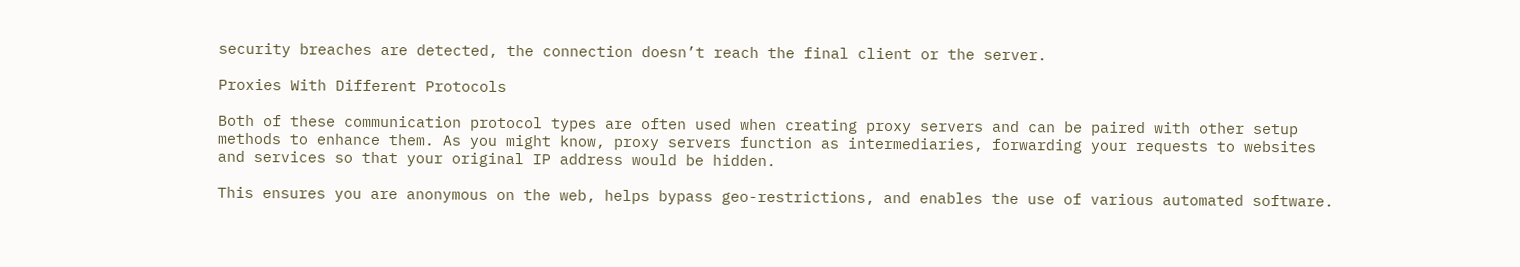security breaches are detected, the connection doesn’t reach the final client or the server.

Proxies With Different Protocols

Both of these communication protocol types are often used when creating proxy servers and can be paired with other setup methods to enhance them. As you might know, proxy servers function as intermediaries, forwarding your requests to websites and services so that your original IP address would be hidden.

This ensures you are anonymous on the web, helps bypass geo-restrictions, and enables the use of various automated software.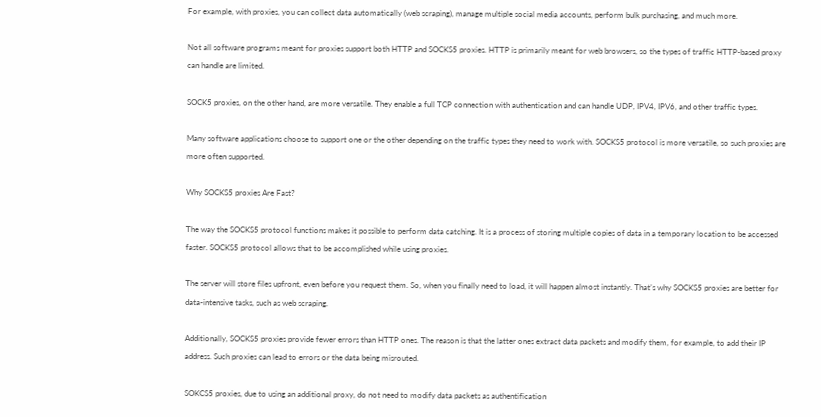For example, with proxies, you can collect data automatically (web scraping), manage multiple social media accounts, perform bulk purchasing, and much more.

Not all software programs meant for proxies support both HTTP and SOCKS5 proxies. HTTP is primarily meant for web browsers, so the types of traffic HTTP-based proxy can handle are limited.

SOCK5 proxies, on the other hand, are more versatile. They enable a full TCP connection with authentication and can handle UDP, IPV4, IPV6, and other traffic types.

Many software applications choose to support one or the other depending on the traffic types they need to work with. SOCKS5 protocol is more versatile, so such proxies are more often supported.

Why SOCKS5 proxies Are Fast?

The way the SOCKS5 protocol functions makes it possible to perform data catching. It is a process of storing multiple copies of data in a temporary location to be accessed faster. SOCKS5 protocol allows that to be accomplished while using proxies.

The server will store files upfront, even before you request them. So, when you finally need to load, it will happen almost instantly. That’s why SOCKS5 proxies are better for data-intensive tasks, such as web scraping.

Additionally, SOCKS5 proxies provide fewer errors than HTTP ones. The reason is that the latter ones extract data packets and modify them, for example, to add their IP address. Such proxies can lead to errors or the data being misrouted.

SOKCS5 proxies, due to using an additional proxy, do not need to modify data packets as authentification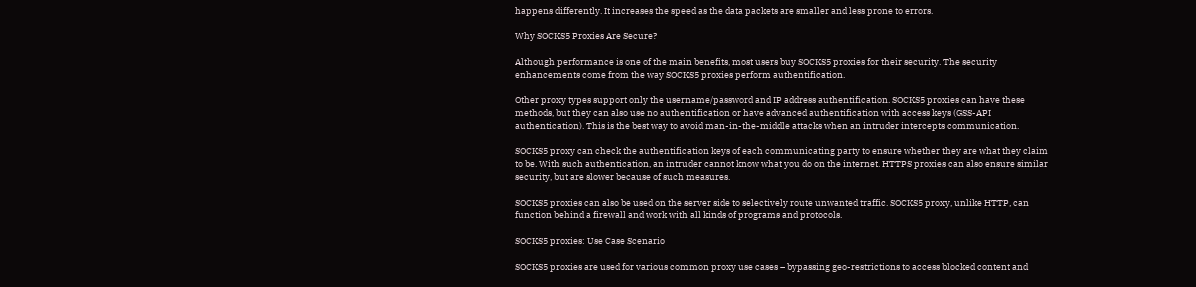happens differently. It increases the speed as the data packets are smaller and less prone to errors.

Why SOCKS5 Proxies Are Secure?

Although performance is one of the main benefits, most users buy SOCKS5 proxies for their security. The security enhancements come from the way SOCKS5 proxies perform authentification.

Other proxy types support only the username/password and IP address authentification. SOCKS5 proxies can have these methods, but they can also use no authentification or have advanced authentification with access keys (GSS-API authentication). This is the best way to avoid man-in-the-middle attacks when an intruder intercepts communication.

SOCKS5 proxy can check the authentification keys of each communicating party to ensure whether they are what they claim to be. With such authentication, an intruder cannot know what you do on the internet. HTTPS proxies can also ensure similar security, but are slower because of such measures.

SOCKS5 proxies can also be used on the server side to selectively route unwanted traffic. SOCKS5 proxy, unlike HTTP, can function behind a firewall and work with all kinds of programs and protocols.

SOCKS5 proxies: Use Case Scenario

SOCKS5 proxies are used for various common proxy use cases – bypassing geo-restrictions to access blocked content and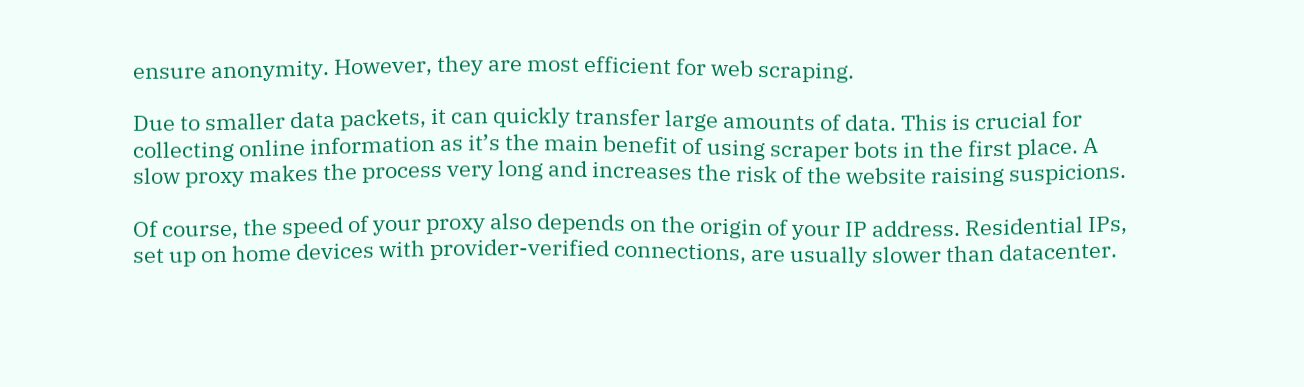ensure anonymity. However, they are most efficient for web scraping.

Due to smaller data packets, it can quickly transfer large amounts of data. This is crucial for collecting online information as it’s the main benefit of using scraper bots in the first place. A slow proxy makes the process very long and increases the risk of the website raising suspicions.

Of course, the speed of your proxy also depends on the origin of your IP address. Residential IPs, set up on home devices with provider-verified connections, are usually slower than datacenter.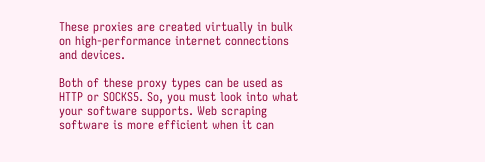These proxies are created virtually in bulk on high-performance internet connections and devices.

Both of these proxy types can be used as HTTP or SOCKS5. So, you must look into what your software supports. Web scraping software is more efficient when it can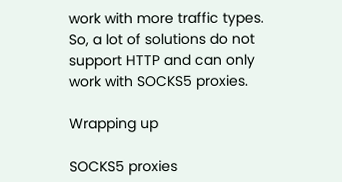work with more traffic types. So, a lot of solutions do not support HTTP and can only work with SOCKS5 proxies.

Wrapping up

SOCKS5 proxies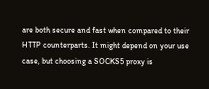are both secure and fast when compared to their HTTP counterparts. It might depend on your use case, but choosing a SOCKS5 proxy is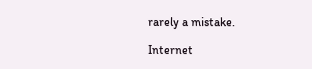rarely a mistake.

Internet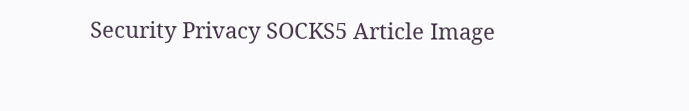Security Privacy SOCKS5 Article Image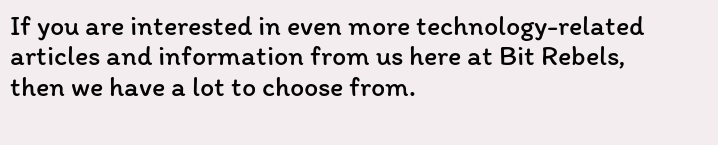If you are interested in even more technology-related articles and information from us here at Bit Rebels, then we have a lot to choose from.